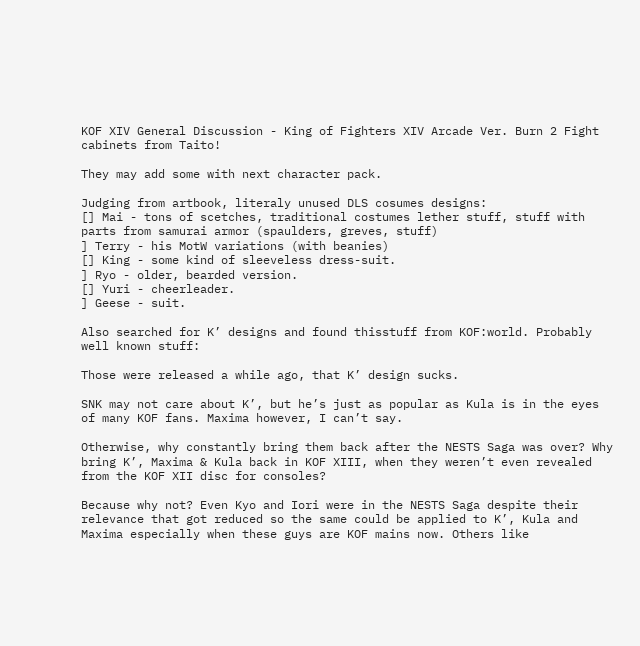KOF XIV General Discussion - King of Fighters XIV Arcade Ver. Burn 2 Fight cabinets from Taito!

They may add some with next character pack.

Judging from artbook, literaly unused DLS cosumes designs:
[] Mai - tons of scetches, traditional costumes lether stuff, stuff with parts from samurai armor (spaulders, greves, stuff)
] Terry - his MotW variations (with beanies)
[] King - some kind of sleeveless dress-suit.
] Ryo - older, bearded version.
[] Yuri - cheerleader.
] Geese - suit.

Also searched for K’ designs and found thisstuff from KOF:world. Probably well known stuff:

Those were released a while ago, that K’ design sucks.

SNK may not care about K’, but he’s just as popular as Kula is in the eyes of many KOF fans. Maxima however, I can’t say.

Otherwise, why constantly bring them back after the NESTS Saga was over? Why bring K’, Maxima & Kula back in KOF XIII, when they weren’t even revealed from the KOF XII disc for consoles?

Because why not? Even Kyo and Iori were in the NESTS Saga despite their relevance that got reduced so the same could be applied to K’, Kula and Maxima especially when these guys are KOF mains now. Others like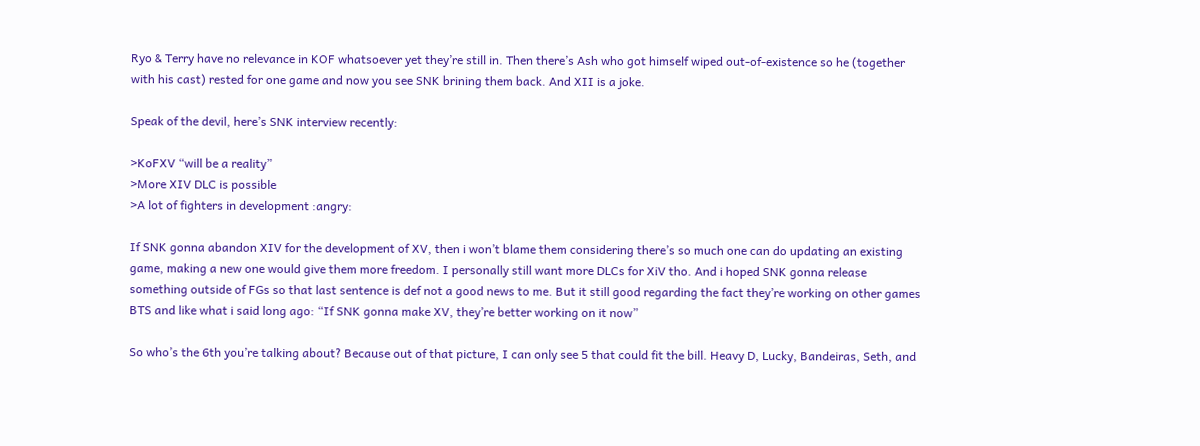Ryo & Terry have no relevance in KOF whatsoever yet they’re still in. Then there’s Ash who got himself wiped out-of-existence so he (together with his cast) rested for one game and now you see SNK brining them back. And XII is a joke.

Speak of the devil, here’s SNK interview recently:

>KoFXV “will be a reality”
>More XIV DLC is possible
>A lot of fighters in development :angry:

If SNK gonna abandon XIV for the development of XV, then i won’t blame them considering there’s so much one can do updating an existing game, making a new one would give them more freedom. I personally still want more DLCs for XiV tho. And i hoped SNK gonna release something outside of FGs so that last sentence is def not a good news to me. But it still good regarding the fact they’re working on other games BTS and like what i said long ago: “If SNK gonna make XV, they’re better working on it now”

So who’s the 6th you’re talking about? Because out of that picture, I can only see 5 that could fit the bill. Heavy D, Lucky, Bandeiras, Seth, and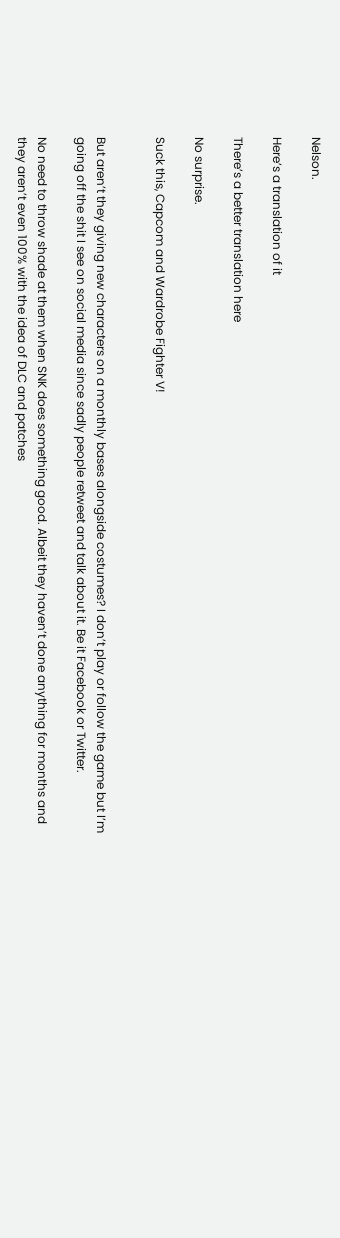Nelson.

Here’s a translation of it

There’s a better translation here

No surprise.

Suck this, Capcom and Wardrobe Fighter V!


But aren’t they giving new characters on a monthly bases alongside costumes? I don’t play or follow the game but I’m going off the shit I see on social media since sadly people retweet and talk about it. Be it Facebook or Twitter.

No need to throw shade at them when SNK does something good. Albeit they haven’t done anything for months and they aren’t even 100% with the idea of DLC and patches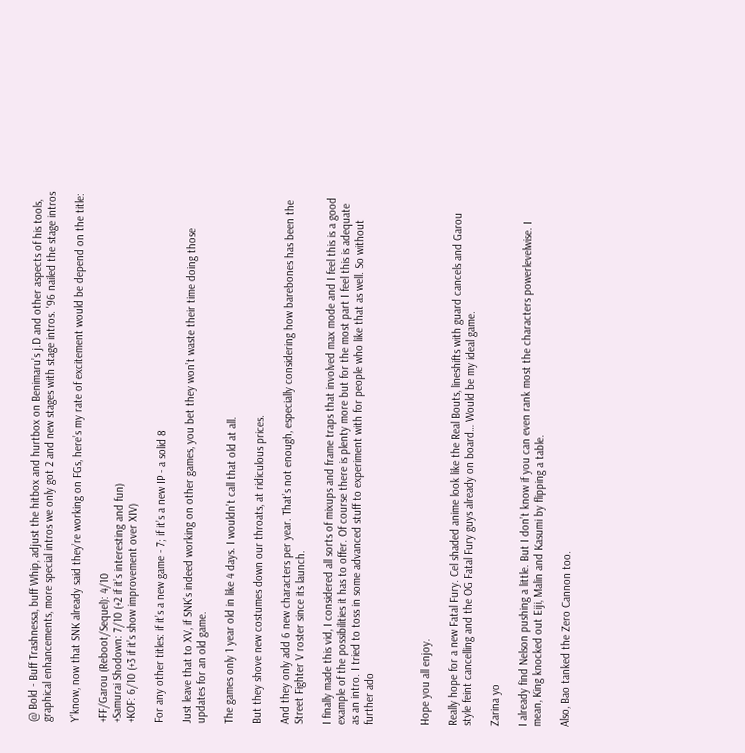@ Bold - Buff Trashnessa, buff Whip, adjust the hitbox and hurtbox on Benimaru’s j.D and other aspects of his tools, graphical enhancements, more special intros we only got 2 and new stages with stage intros. '96 nailed the stage intros

Y’know, now that SNK already said they’re working on FGs, here’s my rate of excitement would be depend on the title:

+FF/Garou (Reboot/Sequel): 4/10
+Samurai Shodown: 7/10 (+2 if it’s interesting and fun)
+KOF: 6/10 (+3 if it’s show improvement over XIV)

For any other titles: if it’s a new game - 7; if it’s a new IP - a solid 8

Just leave that to XV, if SNK’s indeed working on other games, you bet they won’t waste their time doing those updates for an old game.

The games only 1 year old in like 4 days. I wouldn’t call that old at all.

But they shove new costumes down our throats, at ridiculous prices.

And they only add 6 new characters per year. That’s not enough, especially considering how barebones has been the Street Fighter V roster since its launch.

I finally made this vid, I considered all sorts of mixups and frame traps that involved max mode and I feel this is a good example of the possibilities it has to offer. Of course there is plenty more but for the most part I feel this is adequate as an intro. I tried to toss in some advanced stuff to experiment with for people who like that as well. So without further ado



Hope you all enjoy.

Really hope for a new Fatal Fury. Cel shaded anime look like the Real Bouts, lineshifts with guard cancels and Garou style feint cancelling and the OG Fatal Fury guys already on board… Would be my ideal game.

Zarina yo

I already find Nelson pushing a little. But I don’t know if you can even rank most the characters powerlevelwise. I mean, King knocked out Eiji, Malin and Kasumi by flipping a table.

Also, Bao tanked the Zero Cannon too.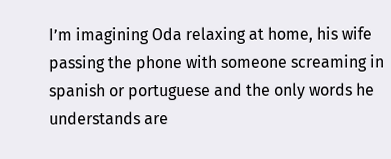I’m imagining Oda relaxing at home, his wife passing the phone with someone screaming in spanish or portuguese and the only words he understands are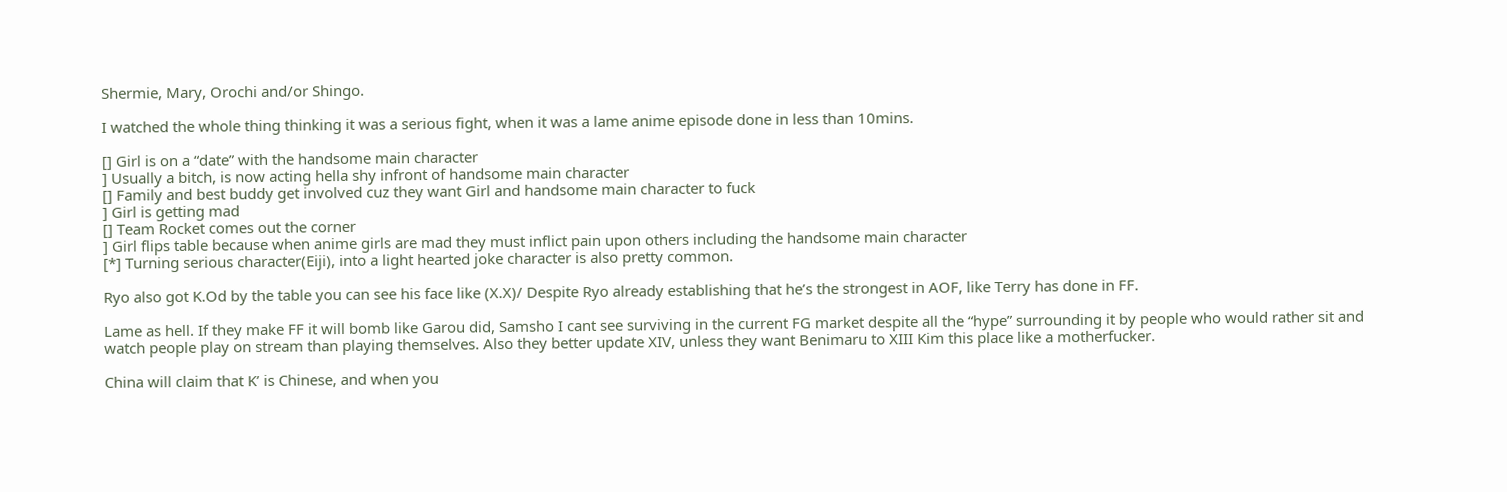Shermie, Mary, Orochi and/or Shingo.

I watched the whole thing thinking it was a serious fight, when it was a lame anime episode done in less than 10mins.

[] Girl is on a “date” with the handsome main character
] Usually a bitch, is now acting hella shy infront of handsome main character
[] Family and best buddy get involved cuz they want Girl and handsome main character to fuck
] Girl is getting mad
[] Team Rocket comes out the corner
] Girl flips table because when anime girls are mad they must inflict pain upon others including the handsome main character
[*] Turning serious character(Eiji), into a light hearted joke character is also pretty common.

Ryo also got K.Od by the table you can see his face like (X.X)/ Despite Ryo already establishing that he’s the strongest in AOF, like Terry has done in FF.

Lame as hell. If they make FF it will bomb like Garou did, Samsho I cant see surviving in the current FG market despite all the “hype” surrounding it by people who would rather sit and watch people play on stream than playing themselves. Also they better update XIV, unless they want Benimaru to XIII Kim this place like a motherfucker.

China will claim that K’ is Chinese, and when you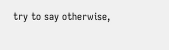try to say otherwise,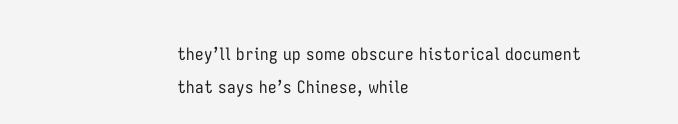they’ll bring up some obscure historical document that says he’s Chinese, while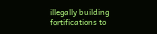illegally building fortifications to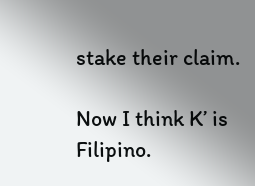stake their claim.

Now I think K’ is Filipino.